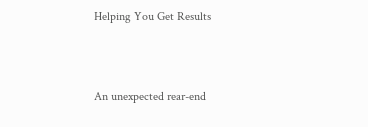Helping You Get Results



An unexpected rear-end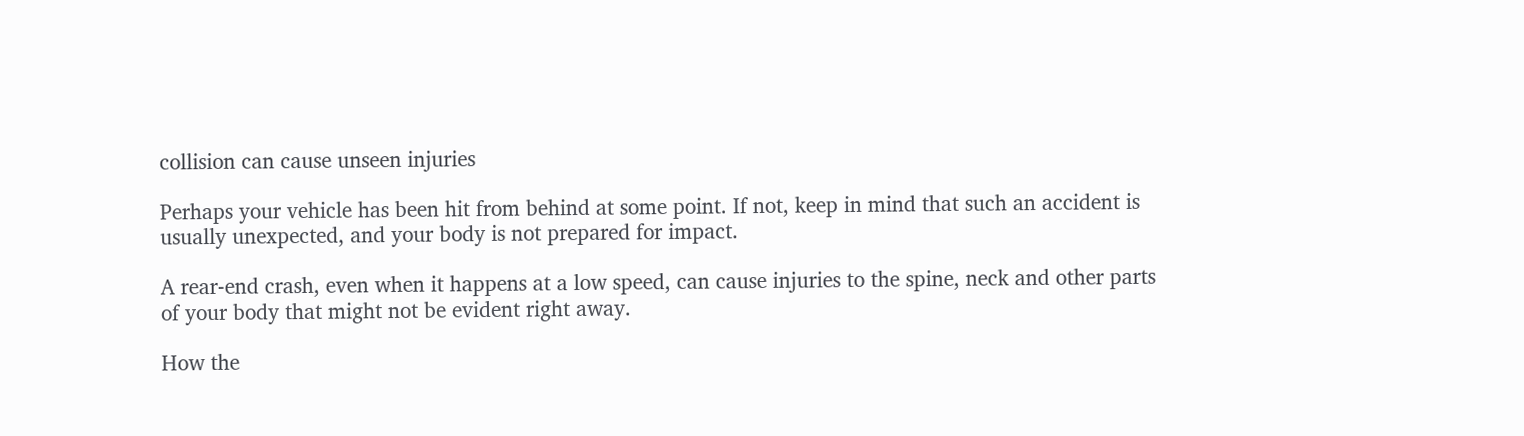collision can cause unseen injuries

Perhaps your vehicle has been hit from behind at some point. If not, keep in mind that such an accident is usually unexpected, and your body is not prepared for impact.

A rear-end crash, even when it happens at a low speed, can cause injuries to the spine, neck and other parts of your body that might not be evident right away.

How the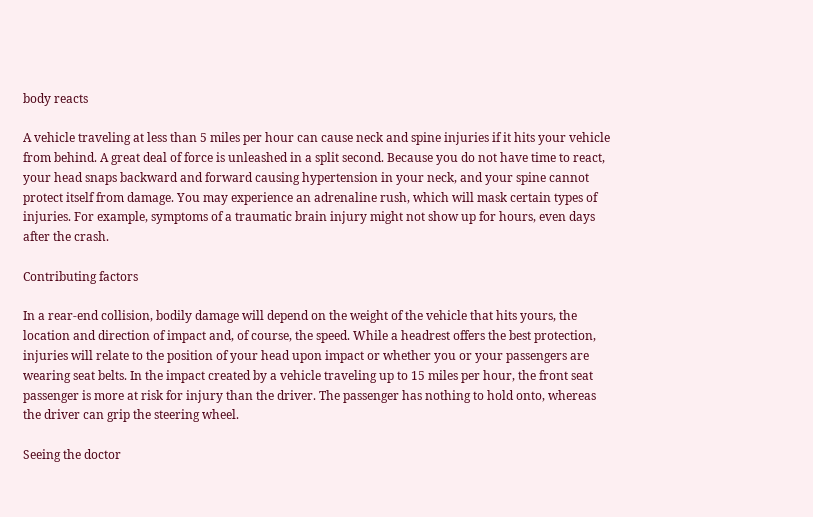body reacts

A vehicle traveling at less than 5 miles per hour can cause neck and spine injuries if it hits your vehicle from behind. A great deal of force is unleashed in a split second. Because you do not have time to react, your head snaps backward and forward causing hypertension in your neck, and your spine cannot protect itself from damage. You may experience an adrenaline rush, which will mask certain types of injuries. For example, symptoms of a traumatic brain injury might not show up for hours, even days after the crash.

Contributing factors

In a rear-end collision, bodily damage will depend on the weight of the vehicle that hits yours, the location and direction of impact and, of course, the speed. While a headrest offers the best protection, injuries will relate to the position of your head upon impact or whether you or your passengers are wearing seat belts. In the impact created by a vehicle traveling up to 15 miles per hour, the front seat passenger is more at risk for injury than the driver. The passenger has nothing to hold onto, whereas the driver can grip the steering wheel.

Seeing the doctor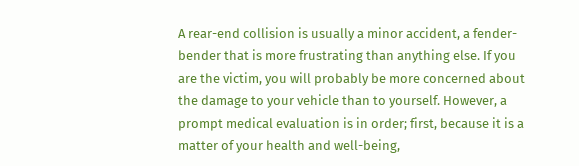A rear-end collision is usually a minor accident, a fender-bender that is more frustrating than anything else. If you are the victim, you will probably be more concerned about the damage to your vehicle than to yourself. However, a prompt medical evaluation is in order; first, because it is a matter of your health and well-being,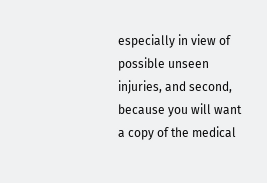especially in view of possible unseen injuries, and second, because you will want a copy of the medical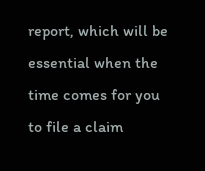report, which will be essential when the time comes for you to file a claim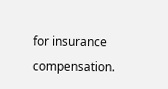for insurance compensation.